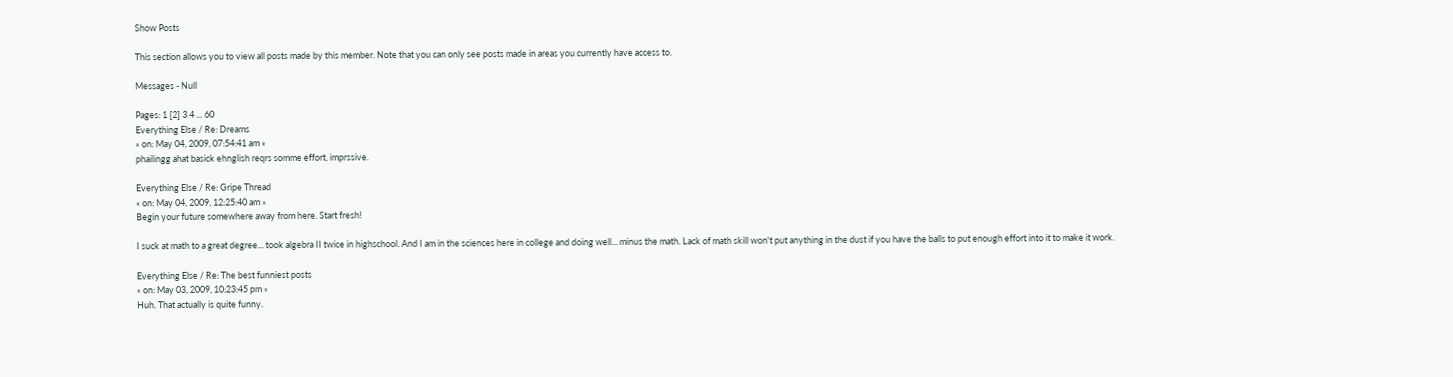Show Posts

This section allows you to view all posts made by this member. Note that you can only see posts made in areas you currently have access to.

Messages - Null

Pages: 1 [2] 3 4 ... 60
Everything Else / Re: Dreams
« on: May 04, 2009, 07:54:41 am »
phailingg ahat basick ehnglish reqrs somme effort, imprssive.

Everything Else / Re: Gripe Thread
« on: May 04, 2009, 12:25:40 am »
Begin your future somewhere away from here. Start fresh!

I suck at math to a great degree... took algebra II twice in highschool. And I am in the sciences here in college and doing well... minus the math. Lack of math skill won't put anything in the dust if you have the balls to put enough effort into it to make it work.

Everything Else / Re: The best funniest posts
« on: May 03, 2009, 10:23:45 pm »
Huh. That actually is quite funny.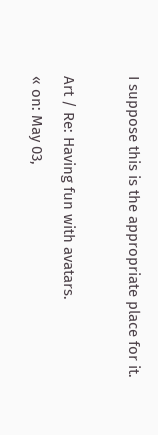I suppose this is the appropriate place for it.

Art / Re: Having fun with avatars.
« on: May 03,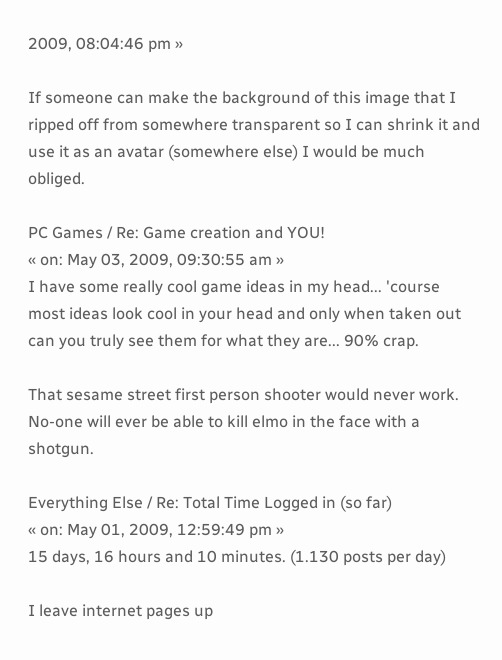2009, 08:04:46 pm »

If someone can make the background of this image that I ripped off from somewhere transparent so I can shrink it and use it as an avatar (somewhere else) I would be much obliged.

PC Games / Re: Game creation and YOU!
« on: May 03, 2009, 09:30:55 am »
I have some really cool game ideas in my head... 'course most ideas look cool in your head and only when taken out can you truly see them for what they are... 90% crap.

That sesame street first person shooter would never work. No-one will ever be able to kill elmo in the face with a shotgun.

Everything Else / Re: Total Time Logged in (so far)
« on: May 01, 2009, 12:59:49 pm »
15 days, 16 hours and 10 minutes. (1.130 posts per day)

I leave internet pages up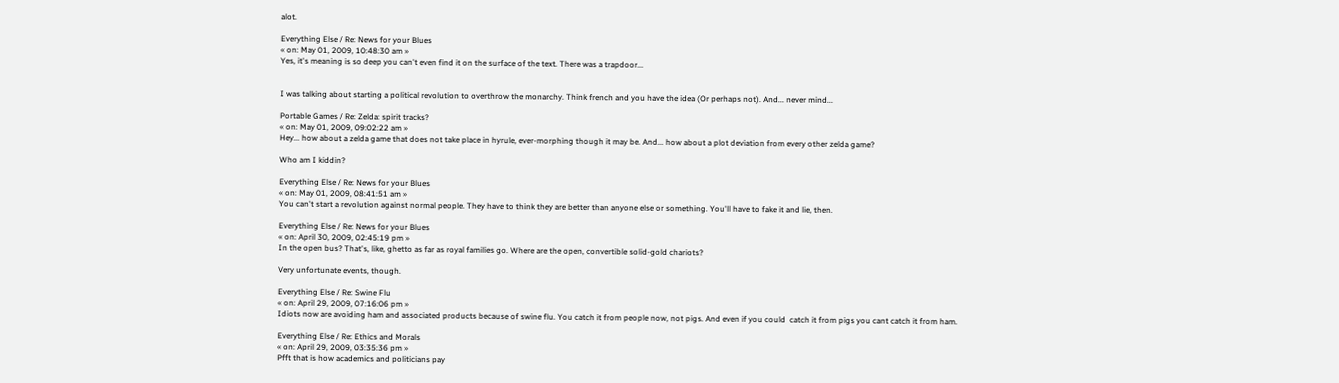alot.

Everything Else / Re: News for your Blues
« on: May 01, 2009, 10:48:30 am »
Yes, it's meaning is so deep you can't even find it on the surface of the text. There was a trapdoor...


I was talking about starting a political revolution to overthrow the monarchy. Think french and you have the idea (Or perhaps not). And... never mind...

Portable Games / Re: Zelda: spirit tracks?
« on: May 01, 2009, 09:02:22 am »
Hey... how about a zelda game that does not take place in hyrule, ever-morphing though it may be. And... how about a plot deviation from every other zelda game?

Who am I kiddin?

Everything Else / Re: News for your Blues
« on: May 01, 2009, 08:41:51 am »
You can't start a revolution against normal people. They have to think they are better than anyone else or something. You'll have to fake it and lie, then.

Everything Else / Re: News for your Blues
« on: April 30, 2009, 02:45:19 pm »
In the open bus? That's, like, ghetto as far as royal families go. Where are the open, convertible solid-gold chariots?

Very unfortunate events, though.

Everything Else / Re: Swine Flu
« on: April 29, 2009, 07:16:06 pm »
Idiots now are avoiding ham and associated products because of swine flu. You catch it from people now, not pigs. And even if you could  catch it from pigs you cant catch it from ham.

Everything Else / Re: Ethics and Morals
« on: April 29, 2009, 03:35:36 pm »
Pfft that is how academics and politicians pay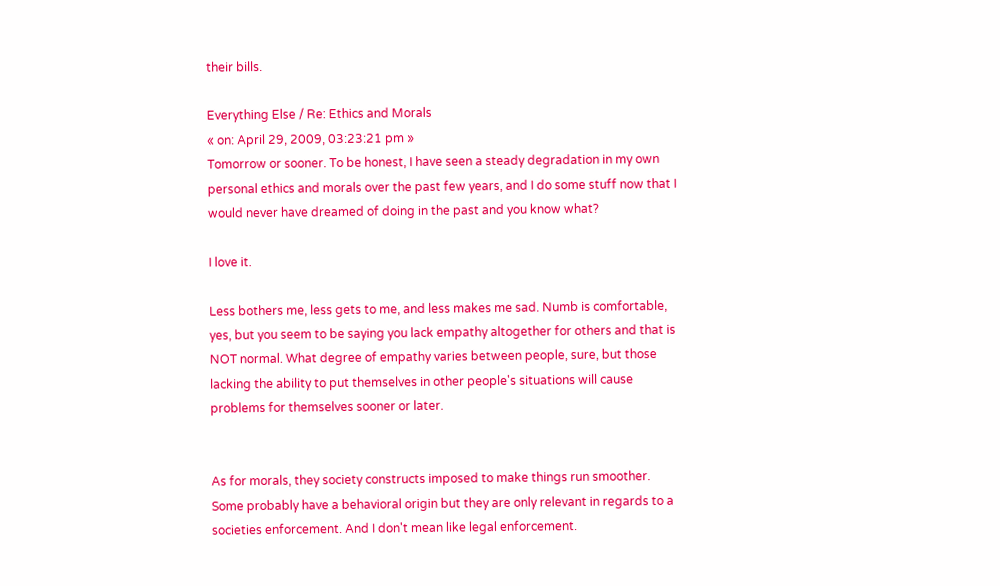their bills.

Everything Else / Re: Ethics and Morals
« on: April 29, 2009, 03:23:21 pm »
Tomorrow or sooner. To be honest, I have seen a steady degradation in my own personal ethics and morals over the past few years, and I do some stuff now that I would never have dreamed of doing in the past and you know what?

I love it.

Less bothers me, less gets to me, and less makes me sad. Numb is comfortable, yes, but you seem to be saying you lack empathy altogether for others and that is NOT normal. What degree of empathy varies between people, sure, but those lacking the ability to put themselves in other people's situations will cause problems for themselves sooner or later.


As for morals, they society constructs imposed to make things run smoother. Some probably have a behavioral origin but they are only relevant in regards to a societies enforcement. And I don't mean like legal enforcement.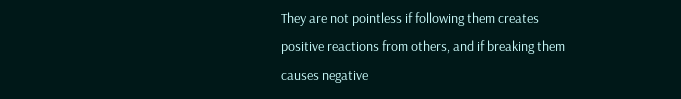They are not pointless if following them creates positive reactions from others, and if breaking them causes negative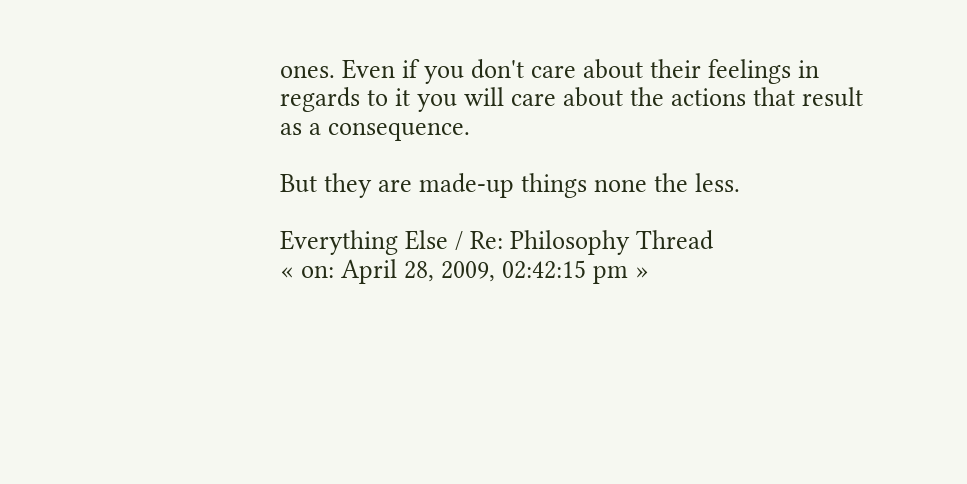ones. Even if you don't care about their feelings in regards to it you will care about the actions that result as a consequence.

But they are made-up things none the less.

Everything Else / Re: Philosophy Thread
« on: April 28, 2009, 02:42:15 pm »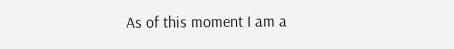As of this moment I am a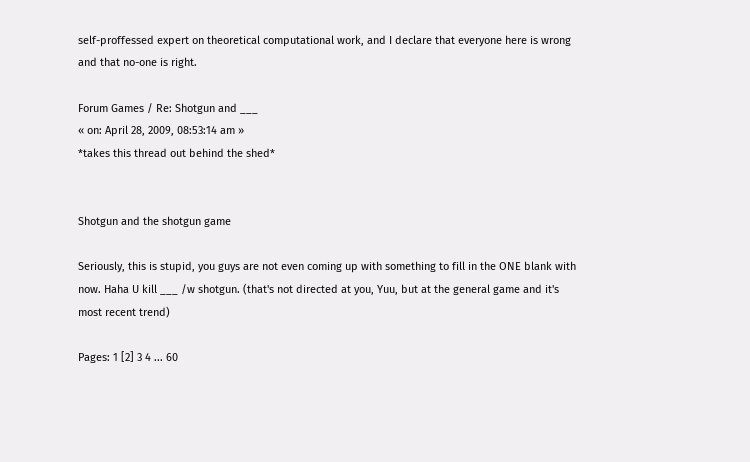self-proffessed expert on theoretical computational work, and I declare that everyone here is wrong and that no-one is right.

Forum Games / Re: Shotgun and ___
« on: April 28, 2009, 08:53:14 am »
*takes this thread out behind the shed*


Shotgun and the shotgun game

Seriously, this is stupid, you guys are not even coming up with something to fill in the ONE blank with now. Haha U kill ___ /w shotgun. (that's not directed at you, Yuu, but at the general game and it's most recent trend)

Pages: 1 [2] 3 4 ... 60